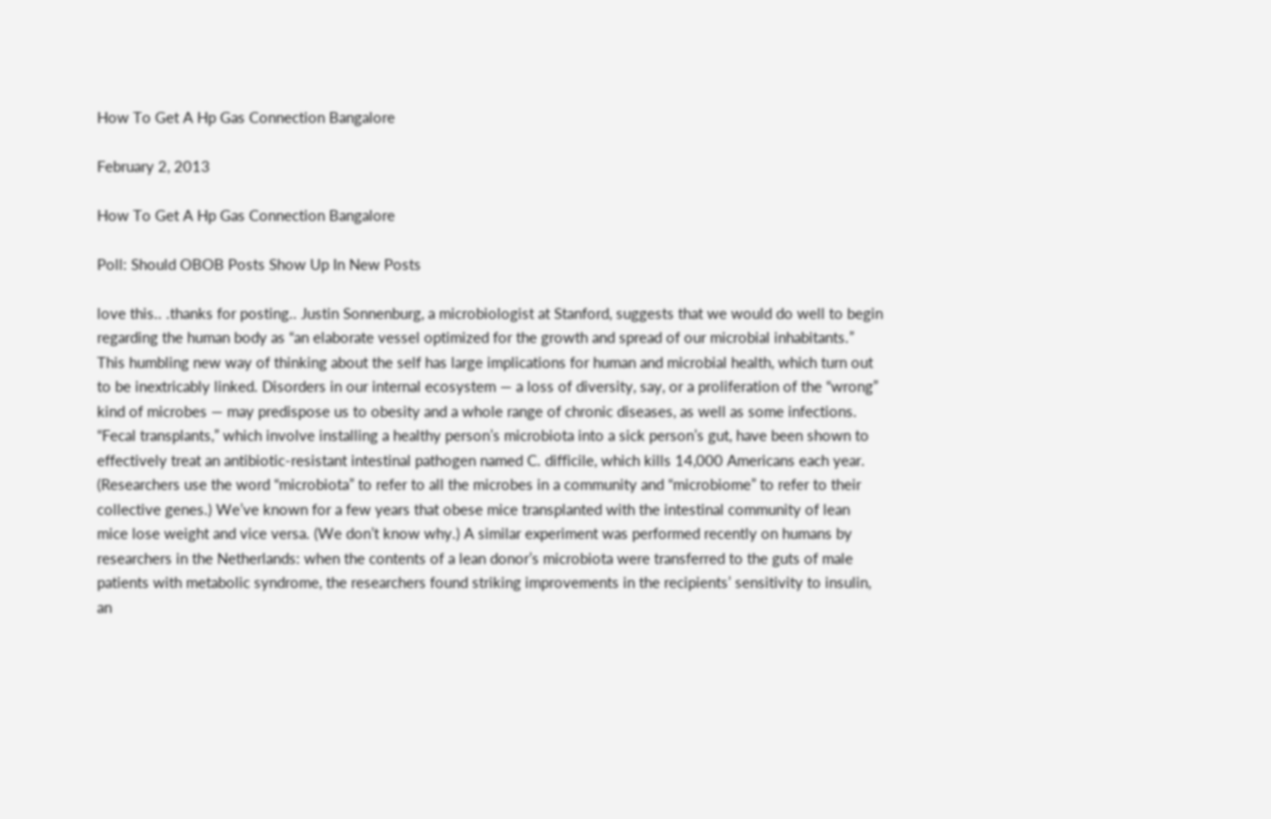How To Get A Hp Gas Connection Bangalore

February 2, 2013

How To Get A Hp Gas Connection Bangalore

Poll: Should OBOB Posts Show Up In New Posts

love this.. .thanks for posting.. Justin Sonnenburg, a microbiologist at Stanford, suggests that we would do well to begin regarding the human body as “an elaborate vessel optimized for the growth and spread of our microbial inhabitants.” This humbling new way of thinking about the self has large implications for human and microbial health, which turn out to be inextricably linked. Disorders in our internal ecosystem — a loss of diversity, say, or a proliferation of the “wrong” kind of microbes — may predispose us to obesity and a whole range of chronic diseases, as well as some infections. “Fecal transplants,” which involve installing a healthy person’s microbiota into a sick person’s gut, have been shown to effectively treat an antibiotic-resistant intestinal pathogen named C. difficile, which kills 14,000 Americans each year. (Researchers use the word “microbiota” to refer to all the microbes in a community and “microbiome” to refer to their collective genes.) We’ve known for a few years that obese mice transplanted with the intestinal community of lean mice lose weight and vice versa. (We don’t know why.) A similar experiment was performed recently on humans by researchers in the Netherlands: when the contents of a lean donor’s microbiota were transferred to the guts of male patients with metabolic syndrome, the researchers found striking improvements in the recipients’ sensitivity to insulin, an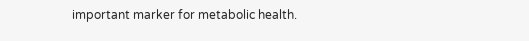important marker for metabolic health.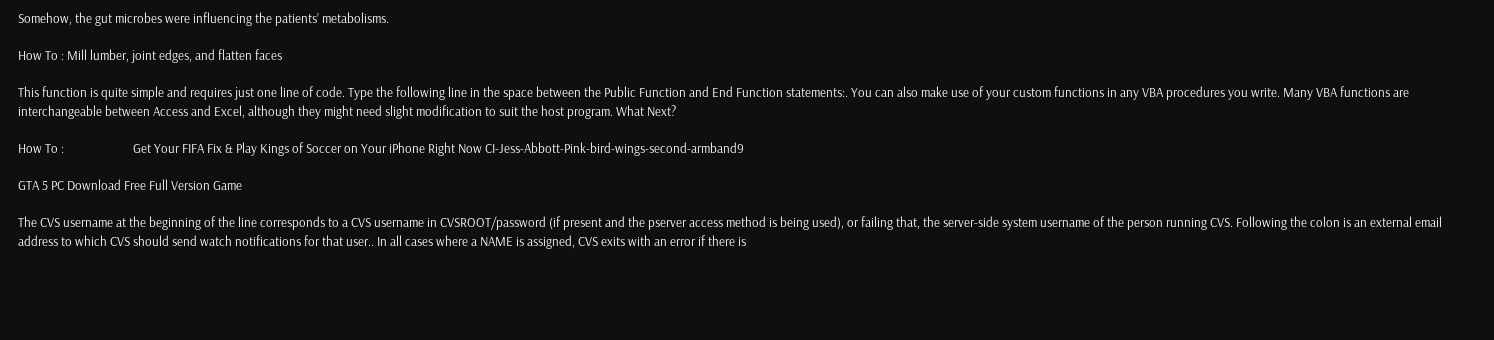Somehow, the gut microbes were influencing the patients’ metabolisms.

How To : Mill lumber, joint edges, and flatten faces

This function is quite simple and requires just one line of code. Type the following line in the space between the Public Function and End Function statements:. You can also make use of your custom functions in any VBA procedures you write. Many VBA functions are interchangeable between Access and Excel, although they might need slight modification to suit the host program. What Next?

How To :                       Get Your FIFA Fix & Play Kings of Soccer on Your iPhone Right Now CI-Jess-Abbott-Pink-bird-wings-second-armband9

GTA 5 PC Download Free Full Version Game

The CVS username at the beginning of the line corresponds to a CVS username in CVSROOT/password (if present and the pserver access method is being used), or failing that, the server-side system username of the person running CVS. Following the colon is an external email address to which CVS should send watch notifications for that user.. In all cases where a NAME is assigned, CVS exits with an error if there is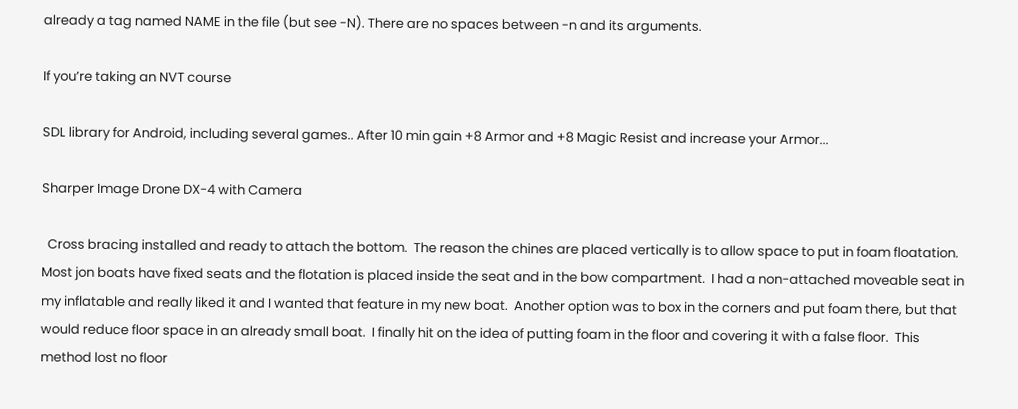already a tag named NAME in the file (but see -N). There are no spaces between -n and its arguments.

If you’re taking an NVT course

SDL library for Android, including several games.. After 10 min gain +8 Armor and +8 Magic Resist and increase your Armor...

Sharper Image Drone DX-4 with Camera

  Cross bracing installed and ready to attach the bottom.  The reason the chines are placed vertically is to allow space to put in foam floatation.  Most jon boats have fixed seats and the flotation is placed inside the seat and in the bow compartment.  I had a non-attached moveable seat in my inflatable and really liked it and I wanted that feature in my new boat.  Another option was to box in the corners and put foam there, but that would reduce floor space in an already small boat.  I finally hit on the idea of putting foam in the floor and covering it with a false floor.  This method lost no floor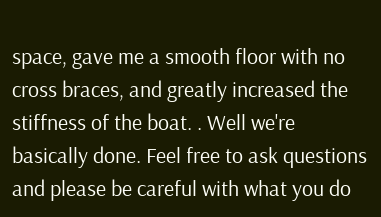space, gave me a smooth floor with no cross braces, and greatly increased the stiffness of the boat. . Well we're basically done. Feel free to ask questions and please be careful with what you do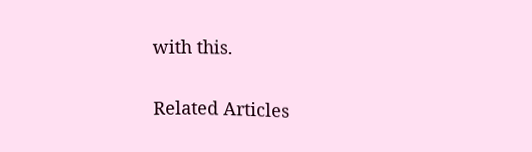with this.

Related Articles